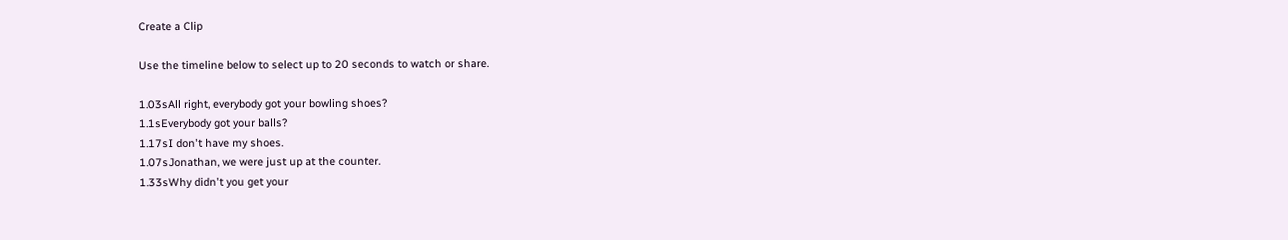Create a Clip

Use the timeline below to select up to 20 seconds to watch or share.

1.03sAll right, everybody got your bowling shoes?
1.1sEverybody got your balls?
1.17sI don't have my shoes.
1.07sJonathan, we were just up at the counter.
1.33sWhy didn't you get your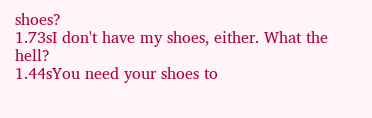shoes?
1.73sI don't have my shoes, either. What the hell?
1.44sYou need your shoes to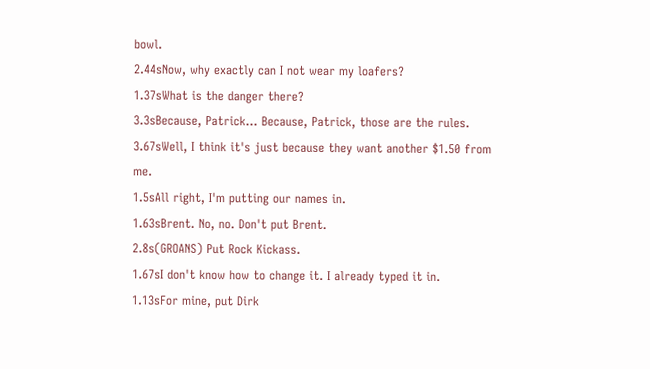bowl.
2.44sNow, why exactly can I not wear my loafers?
1.37sWhat is the danger there?
3.3sBecause, Patrick... Because, Patrick, those are the rules.
3.67sWell, I think it's just because they want another $1.50 from me.
1.5sAll right, I'm putting our names in.
1.63sBrent. No, no. Don't put Brent.
2.8s(GROANS) Put Rock Kickass.
1.67sI don't know how to change it. I already typed it in.
1.13sFor mine, put Dirk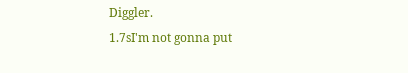Diggler.
1.7sI'm not gonna put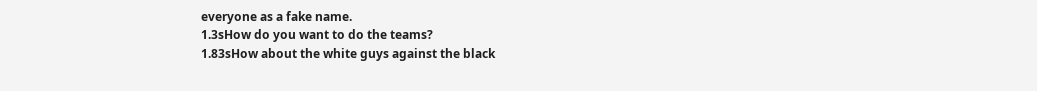everyone as a fake name.
1.3sHow do you want to do the teams?
1.83sHow about the white guys against the black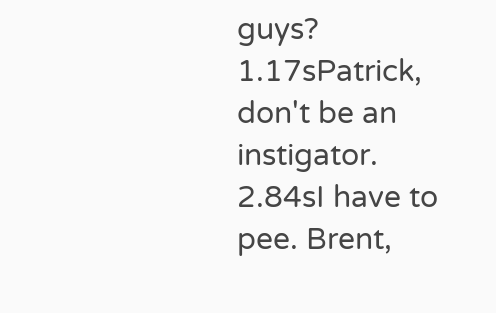guys?
1.17sPatrick, don't be an instigator.
2.84sI have to pee. Brent,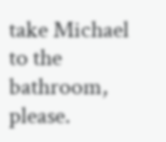take Michael to the bathroom, please.